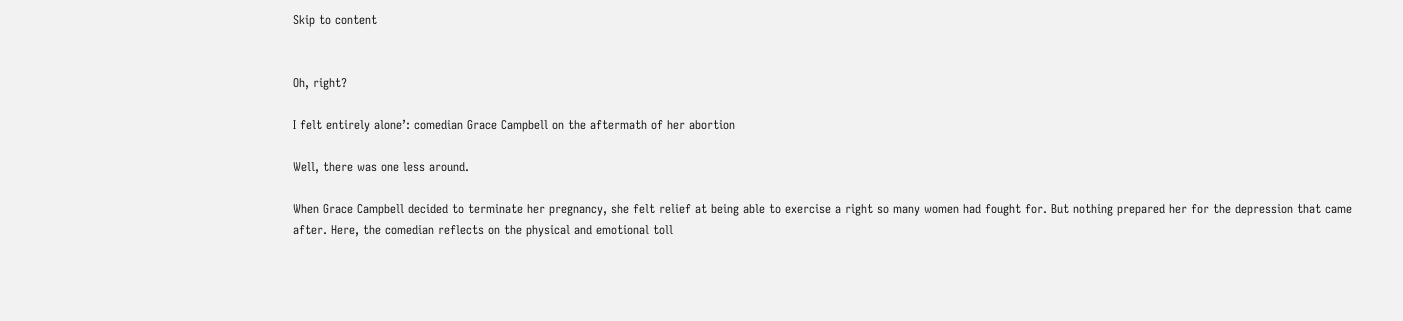Skip to content


Oh, right?

I felt entirely alone’: comedian Grace Campbell on the aftermath of her abortion

Well, there was one less around.

When Grace Campbell decided to terminate her pregnancy, she felt relief at being able to exercise a right so many women had fought for. But nothing prepared her for the depression that came after. Here, the comedian reflects on the physical and emotional toll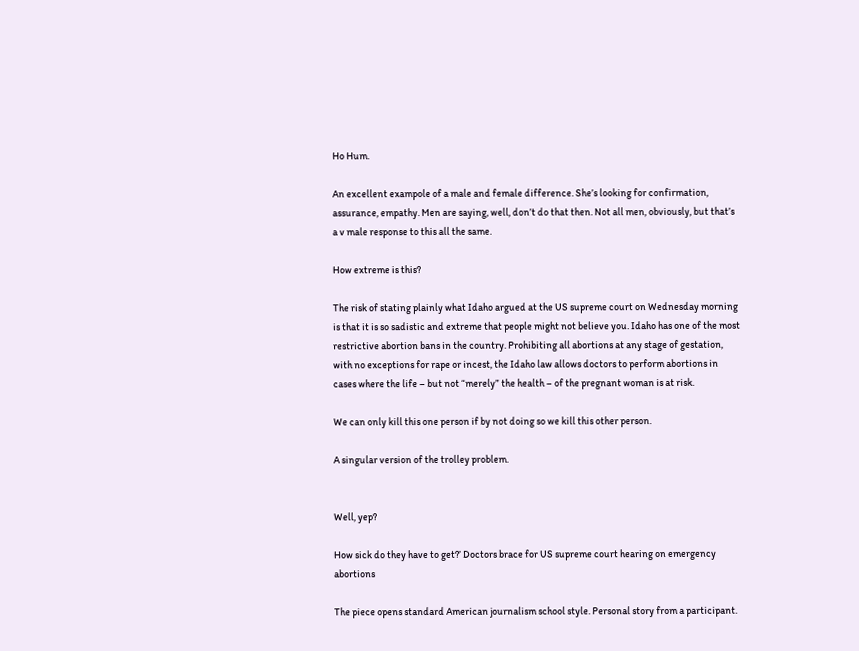Ho Hum.

An excellent exampole of a male and female difference. She’s looking for confirmation, assurance, empathy. Men are saying, well, don’t do that then. Not all men, obviously, but that’s a v male response to this all the same.

How extreme is this?

The risk of stating plainly what Idaho argued at the US supreme court on Wednesday morning is that it is so sadistic and extreme that people might not believe you. Idaho has one of the most restrictive abortion bans in the country. Prohibiting all abortions at any stage of gestation, with no exceptions for rape or incest, the Idaho law allows doctors to perform abortions in cases where the life – but not “merely” the health – of the pregnant woman is at risk.

We can only kill this one person if by not doing so we kill this other person.

A singular version of the trolley problem.


Well, yep?

How sick do they have to get?’ Doctors brace for US supreme court hearing on emergency abortions

The piece opens standard American journalism school style. Personal story from a participant.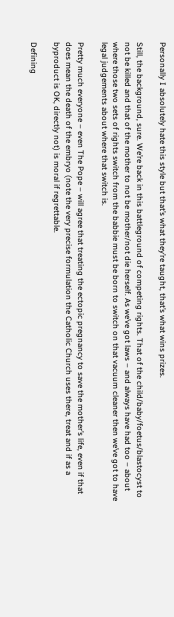Personally I absolutely hate this style but that’s what they’re taught, that’s what wins prizes.

Still, the background, sure. We’re back in this battleground of competing rights. That of the child/baby/foetus/blastocyst to not be killed and that of the mother to not be mother/not die herself. As we’ve got laws – and always have had too – about where those two sets of rights switch from the babbie must be born to switch on that vacuum cleaner then we’ve got to have legal judgements about where that switch is.

Pretty much everyone – even The Pope – will agree that treating the ectopic pregnancy to save the mother’s life, even if that does mean the death of the embryo (note the very precise formulation the Catholic Church uses there, treat and if as a byproduct is OK, directly not) is moral if regrettable.

Defining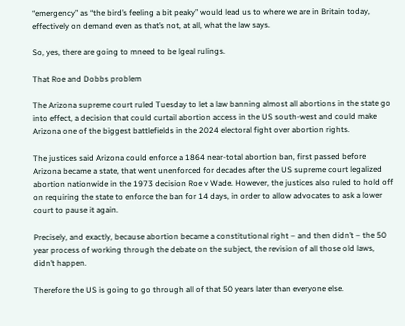“emergency” as “the bird’s feeling a bit peaky” would lead us to where we are in Britain today, effectively on demand even as that’s not, at all, what the law says.

So, yes, there are going to mneed to be lgeal rulings.

That Roe and Dobbs problem

The Arizona supreme court ruled Tuesday to let a law banning almost all abortions in the state go into effect, a decision that could curtail abortion access in the US south-west and could make Arizona one of the biggest battlefields in the 2024 electoral fight over abortion rights.

The justices said Arizona could enforce a 1864 near-total abortion ban, first passed before Arizona became a state, that went unenforced for decades after the US supreme court legalized abortion nationwide in the 1973 decision Roe v Wade. However, the justices also ruled to hold off on requiring the state to enforce the ban for 14 days, in order to allow advocates to ask a lower court to pause it again.

Precisely, and exactly, because abortion became a constitutional right – and then didn’t – the 50 year process of working through the debate on the subject, the revision of all those old laws, didn’t happen.

Therefore the US is going to go through all of that 50 years later than everyone else.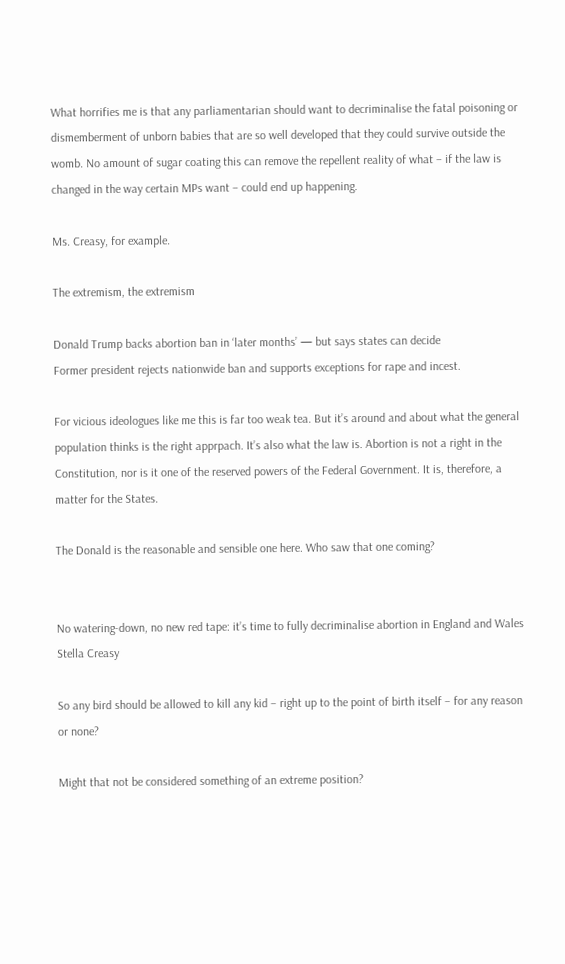What horrifies me is that any parliamentarian should want to decriminalise the fatal poisoning or dismemberment of unborn babies that are so well developed that they could survive outside the womb. No amount of sugar coating this can remove the repellent reality of what – if the law is changed in the way certain MPs want – could end up happening.

Ms. Creasy, for example.

The extremism, the extremism

Donald Trump backs abortion ban in ‘later months’ — but says states can decide
Former president rejects nationwide ban and supports exceptions for rape and incest.

For vicious ideologues like me this is far too weak tea. But it’s around and about what the general population thinks is the right apprpach. It’s also what the law is. Abortion is not a right in the Constitution, nor is it one of the reserved powers of the Federal Government. It is, therefore, a matter for the States.

The Donald is the reasonable and sensible one here. Who saw that one coming?


No watering-down, no new red tape: it’s time to fully decriminalise abortion in England and Wales
Stella Creasy

So any bird should be allowed to kill any kid – right up to the point of birth itself – for any reason or none?

Might that not be considered something of an extreme position?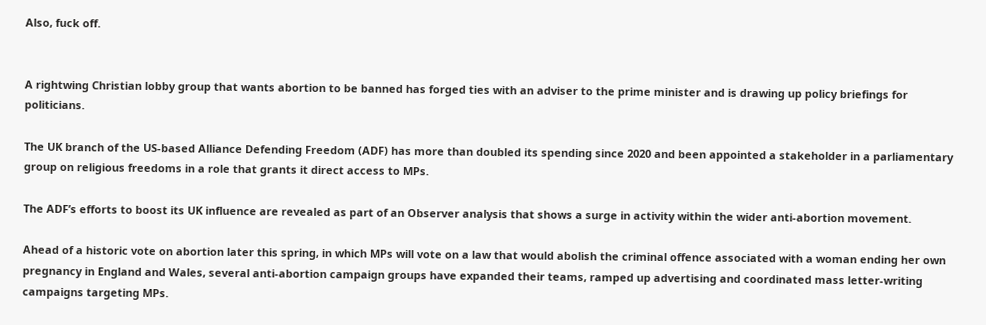Also, fuck off.


A rightwing Christian lobby group that wants abortion to be banned has forged ties with an adviser to the prime minister and is drawing up policy briefings for politicians.

The UK branch of the US-based Alliance Defending Freedom (ADF) has more than doubled its spending since 2020 and been appointed a stakeholder in a parliamentary group on religious freedoms in a role that grants it direct access to MPs.

The ADF’s efforts to boost its UK influence are revealed as part of an Observer analysis that shows a surge in activity within the wider anti-abortion movement.

Ahead of a historic vote on abortion later this spring, in which MPs will vote on a law that would abolish the criminal offence associated with a woman ending her own pregnancy in England and Wales, several anti-abortion campaign groups have expanded their teams, ramped up advertising and coordinated mass letter-writing campaigns targeting MPs.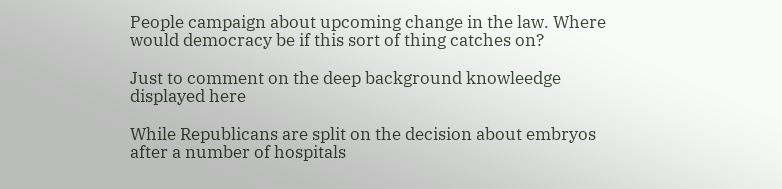People campaign about upcoming change in the law. Where would democracy be if this sort of thing catches on?

Just to comment on the deep background knowleedge displayed here

While Republicans are split on the decision about embryos after a number of hospitals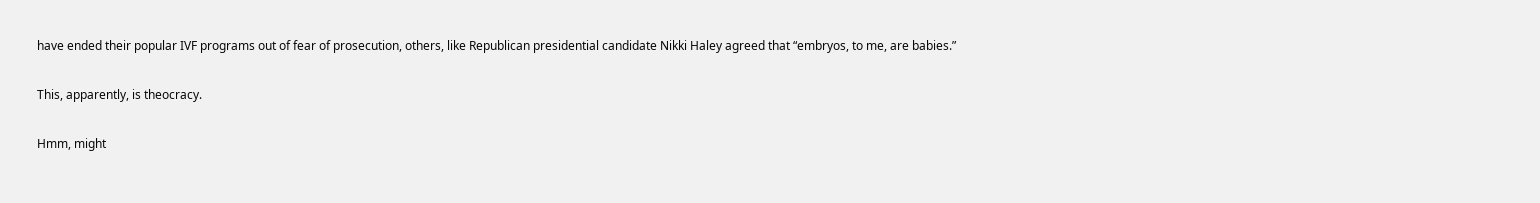have ended their popular IVF programs out of fear of prosecution, others, like Republican presidential candidate Nikki Haley agreed that “embryos, to me, are babies.”

This, apparently, is theocracy.

Hmm, might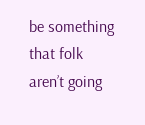be something that folk aren’t going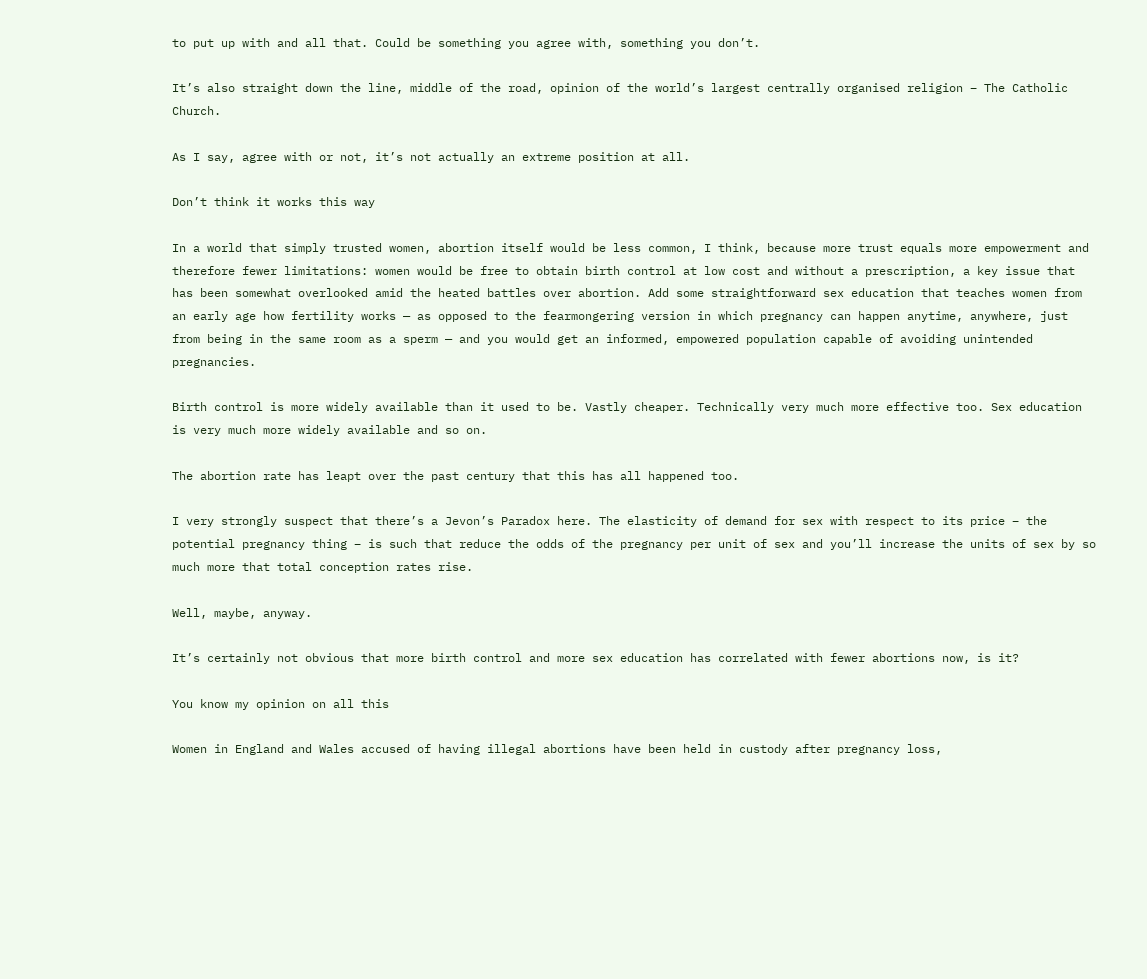to put up with and all that. Could be something you agree with, something you don’t.

It’s also straight down the line, middle of the road, opinion of the world’s largest centrally organised religion – The Catholic Church.

As I say, agree with or not, it’s not actually an extreme position at all.

Don’t think it works this way

In a world that simply trusted women, abortion itself would be less common, I think, because more trust equals more empowerment and therefore fewer limitations: women would be free to obtain birth control at low cost and without a prescription, a key issue that has been somewhat overlooked amid the heated battles over abortion. Add some straightforward sex education that teaches women from an early age how fertility works — as opposed to the fearmongering version in which pregnancy can happen anytime, anywhere, just from being in the same room as a sperm — and you would get an informed, empowered population capable of avoiding unintended pregnancies.

Birth control is more widely available than it used to be. Vastly cheaper. Technically very much more effective too. Sex education is very much more widely available and so on.

The abortion rate has leapt over the past century that this has all happened too.

I very strongly suspect that there’s a Jevon’s Paradox here. The elasticity of demand for sex with respect to its price – the potential pregnancy thing – is such that reduce the odds of the pregnancy per unit of sex and you’ll increase the units of sex by so much more that total conception rates rise.

Well, maybe, anyway.

It’s certainly not obvious that more birth control and more sex education has correlated with fewer abortions now, is it?

You know my opinion on all this

Women in England and Wales accused of having illegal abortions have been held in custody after pregnancy loss,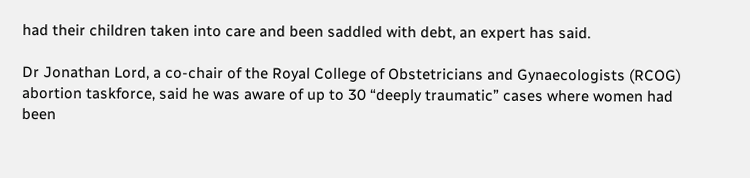had their children taken into care and been saddled with debt, an expert has said.

Dr Jonathan Lord, a co-chair of the Royal College of Obstetricians and Gynaecologists (RCOG) abortion taskforce, said he was aware of up to 30 “deeply traumatic” cases where women had been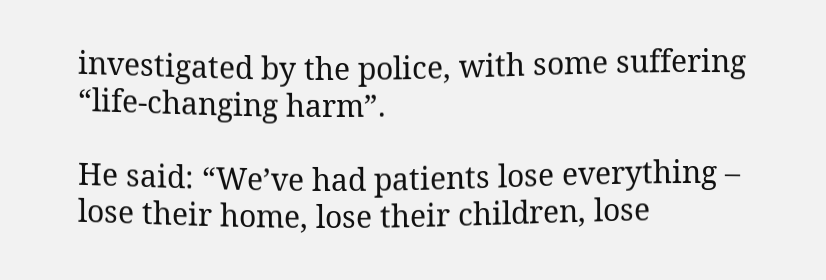investigated by the police, with some suffering “life-changing harm”.

He said: “We’ve had patients lose everything – lose their home, lose their children, lose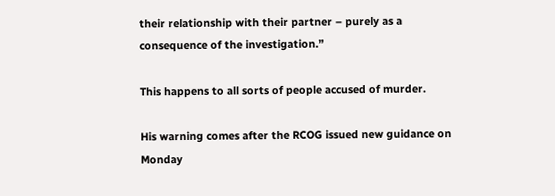their relationship with their partner – purely as a consequence of the investigation.”

This happens to all sorts of people accused of murder.

His warning comes after the RCOG issued new guidance on Monday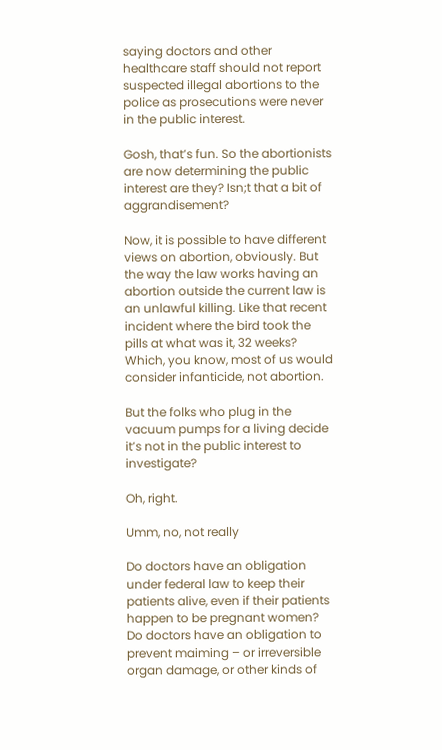saying doctors and other healthcare staff should not report suspected illegal abortions to the police as prosecutions were never in the public interest.

Gosh, that’s fun. So the abortionists are now determining the public interest are they? Isn;t that a bit of aggrandisement?

Now, it is possible to have different views on abortion, obviously. But the way the law works having an abortion outside the current law is an unlawful killing. Like that recent incident where the bird took the pills at what was it, 32 weeks? Which, you know, most of us would consider infanticide, not abortion.

But the folks who plug in the vacuum pumps for a living decide it’s not in the public interest to investigate?

Oh, right.

Umm, no, not really

Do doctors have an obligation under federal law to keep their patients alive, even if their patients happen to be pregnant women? Do doctors have an obligation to prevent maiming – or irreversible organ damage, or other kinds of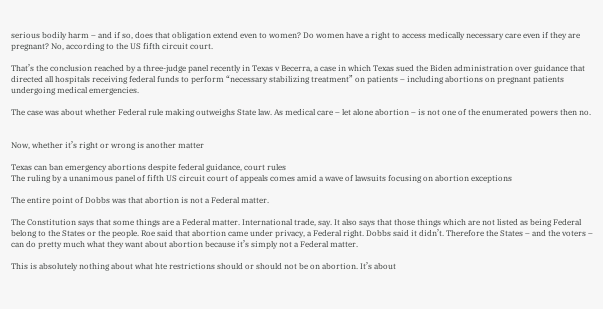serious bodily harm – and if so, does that obligation extend even to women? Do women have a right to access medically necessary care even if they are pregnant? No, according to the US fifth circuit court.

That’s the conclusion reached by a three-judge panel recently in Texas v Becerra, a case in which Texas sued the Biden administration over guidance that directed all hospitals receiving federal funds to perform “necessary stabilizing treatment” on patients – including abortions on pregnant patients undergoing medical emergencies.

The case was about whether Federal rule making outweighs State law. As medical care – let alone abortion – is not one of the enumerated powers then no.


Now, whether it’s right or wrong is another matter

Texas can ban emergency abortions despite federal guidance, court rules
The ruling by a unanimous panel of fifth US circuit court of appeals comes amid a wave of lawsuits focusing on abortion exceptions

The entire point of Dobbs was that abortion is not a Federal matter.

The Constitution says that some things are a Federal matter. International trade, say. It also says that those things which are not listed as being Federal belong to the States or the people. Roe said that abortion came under privacy, a Federal right. Dobbs said it didn’t. Therefore the States – and the voters – can do pretty much what they want about abortion because it’s simply not a Federal matter.

This is absolutely nothing about what hte restrictions should or should not be on abortion. It’s about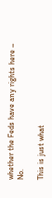whether the Feds have any rights here – No.

This is just what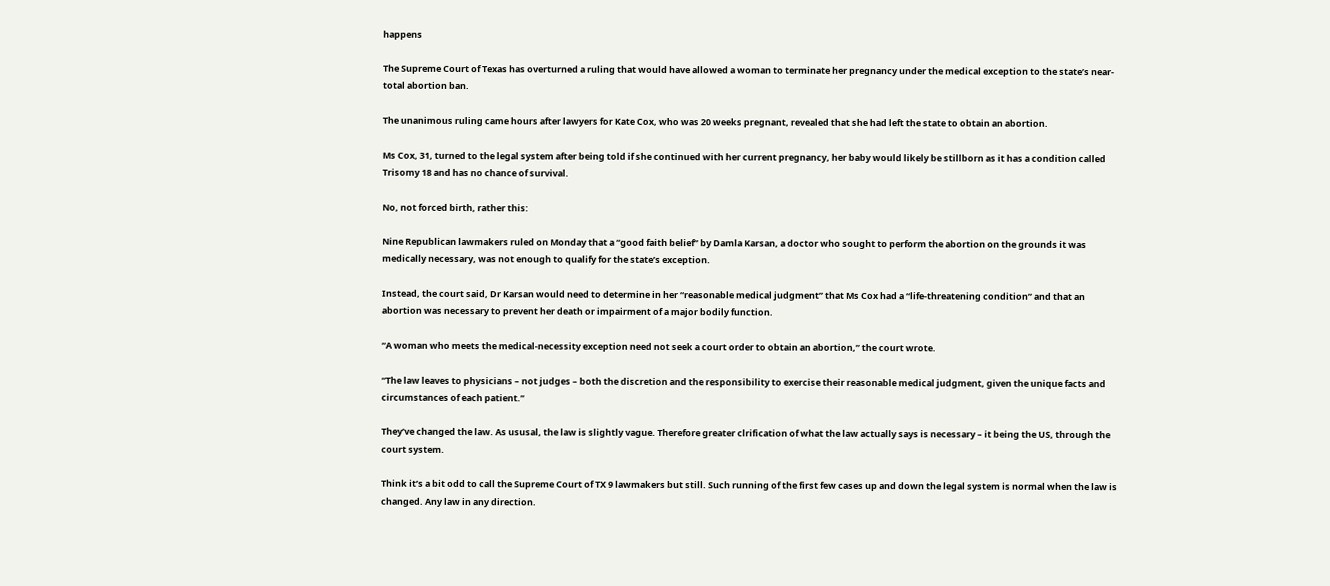happens

The Supreme Court of Texas has overturned a ruling that would have allowed a woman to terminate her pregnancy under the medical exception to the state’s near-total abortion ban.

The unanimous ruling came hours after lawyers for Kate Cox, who was 20 weeks pregnant, revealed that she had left the state to obtain an abortion.

Ms Cox, 31, turned to the legal system after being told if she continued with her current pregnancy, her baby would likely be stillborn as it has a condition called Trisomy 18 and has no chance of survival.

No, not forced birth, rather this:

Nine Republican lawmakers ruled on Monday that a “good faith belief” by Damla Karsan, a doctor who sought to perform the abortion on the grounds it was medically necessary, was not enough to qualify for the state’s exception.

Instead, the court said, Dr Karsan would need to determine in her “reasonable medical judgment” that Ms Cox had a “life-threatening condition” and that an abortion was necessary to prevent her death or impairment of a major bodily function.

“A woman who meets the medical-necessity exception need not seek a court order to obtain an abortion,” the court wrote.

“The law leaves to physicians – not judges – both the discretion and the responsibility to exercise their reasonable medical judgment, given the unique facts and circumstances of each patient.’’

They’ve changed the law. As ususal, the law is slightly vague. Therefore greater clrification of what the law actually says is necessary – it being the US, through the court system.

Think it’s a bit odd to call the Supreme Court of TX 9 lawmakers but still. Such running of the first few cases up and down the legal system is normal when the law is changed. Any law in any direction.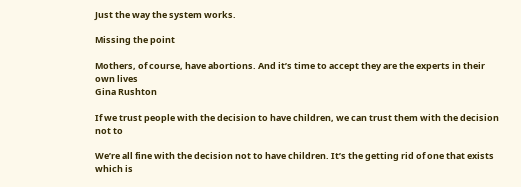Just the way the system works.

Missing the point

Mothers, of course, have abortions. And it’s time to accept they are the experts in their own lives
Gina Rushton

If we trust people with the decision to have children, we can trust them with the decision not to

We’re all fine with the decision not to have children. It’s the getting rid of one that exists which is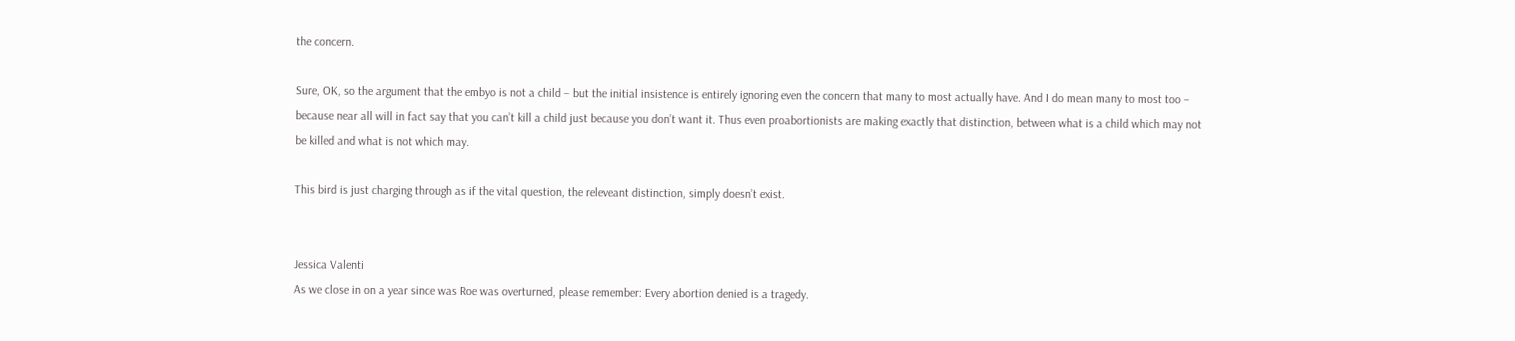the concern.

Sure, OK, so the argument that the embyo is not a child – but the initial insistence is entirely ignoring even the concern that many to most actually have. And I do mean many to most too – because near all will in fact say that you can’t kill a child just because you don’t want it. Thus even proabortionists are making exactly that distinction, between what is a child which may not be killed and what is not which may.

This bird is just charging through as if the vital question, the releveant distinction, simply doesn’t exist.


Jessica Valenti
As we close in on a year since was Roe was overturned, please remember: Every abortion denied is a tragedy.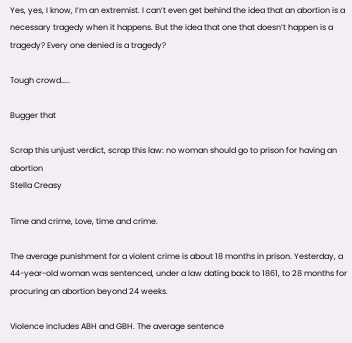Yes, yes, I know, I’m an extremist. I can’t even get behind the idea that an abortion is a necessary tragedy when it happens. But the idea that one that doesn’t happen is a tragedy? Every one denied is a tragedy?

Tough crowd…..

Bugger that

Scrap this unjust verdict, scrap this law: no woman should go to prison for having an abortion
Stella Creasy

Time and crime, Love, time and crime.

The average punishment for a violent crime is about 18 months in prison. Yesterday, a 44-year-old woman was sentenced, under a law dating back to 1861, to 28 months for procuring an abortion beyond 24 weeks.

Violence includes ABH and GBH. The average sentence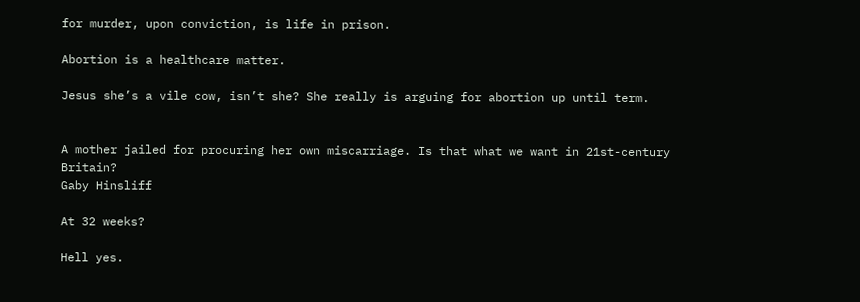for murder, upon conviction, is life in prison.

Abortion is a healthcare matter.

Jesus she’s a vile cow, isn’t she? She really is arguing for abortion up until term.


A mother jailed for procuring her own miscarriage. Is that what we want in 21st-century Britain?
Gaby Hinsliff

At 32 weeks?

Hell yes.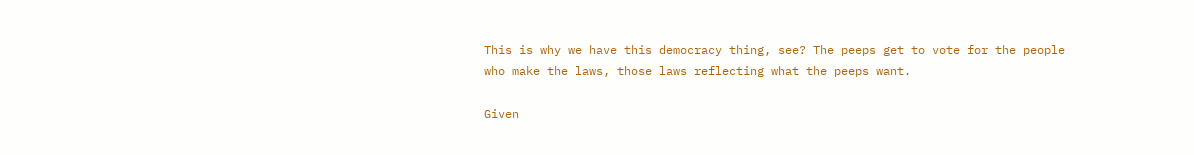This is why we have this democracy thing, see? The peeps get to vote for the people who make the laws, those laws reflecting what the peeps want.

Given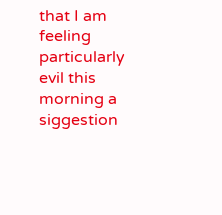that I am feeling particularly evil this morning a siggestion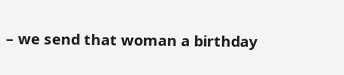– we send that woman a birthday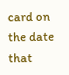card on the date that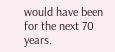would have been for the next 70 years.